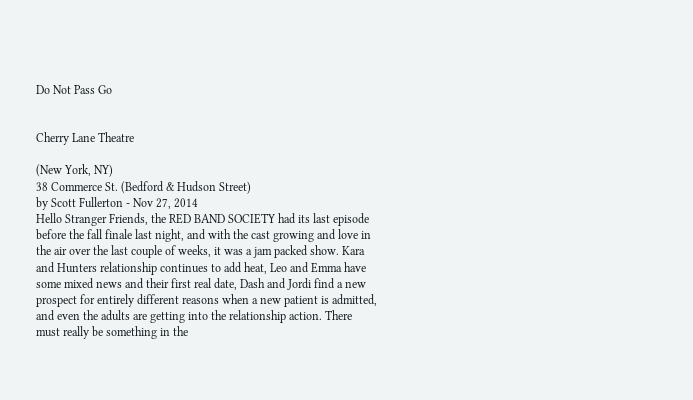Do Not Pass Go


Cherry Lane Theatre

(New York, NY)
38 Commerce St. (Bedford & Hudson Street)
by Scott Fullerton - Nov 27, 2014
Hello Stranger Friends, the RED BAND SOCIETY had its last episode before the fall finale last night, and with the cast growing and love in the air over the last couple of weeks, it was a jam packed show. Kara and Hunters relationship continues to add heat, Leo and Emma have some mixed news and their first real date, Dash and Jordi find a new prospect for entirely different reasons when a new patient is admitted, and even the adults are getting into the relationship action. There must really be something in the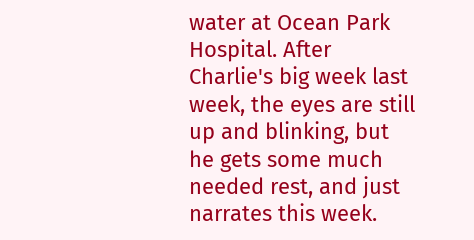water at Ocean Park Hospital. After Charlie's big week last week, the eyes are still up and blinking, but he gets some much needed rest, and just narrates this week.